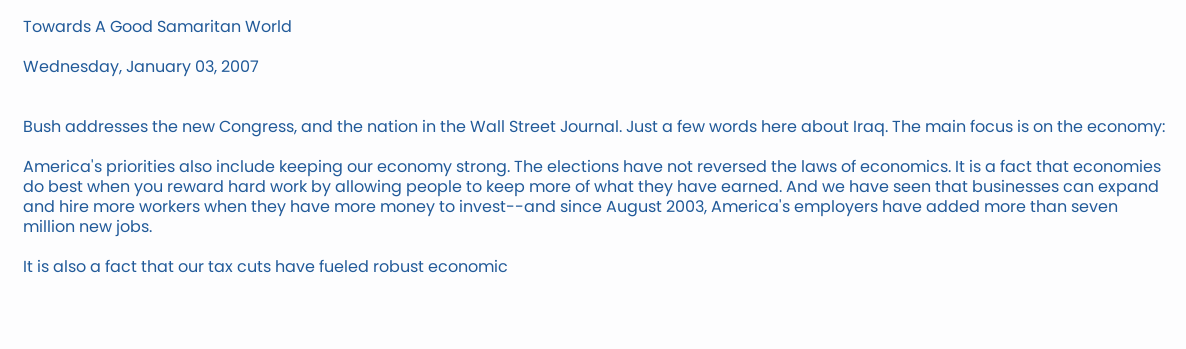Towards A Good Samaritan World

Wednesday, January 03, 2007


Bush addresses the new Congress, and the nation in the Wall Street Journal. Just a few words here about Iraq. The main focus is on the economy:

America's priorities also include keeping our economy strong. The elections have not reversed the laws of economics. It is a fact that economies do best when you reward hard work by allowing people to keep more of what they have earned. And we have seen that businesses can expand and hire more workers when they have more money to invest--and since August 2003, America's employers have added more than seven million new jobs.

It is also a fact that our tax cuts have fueled robust economic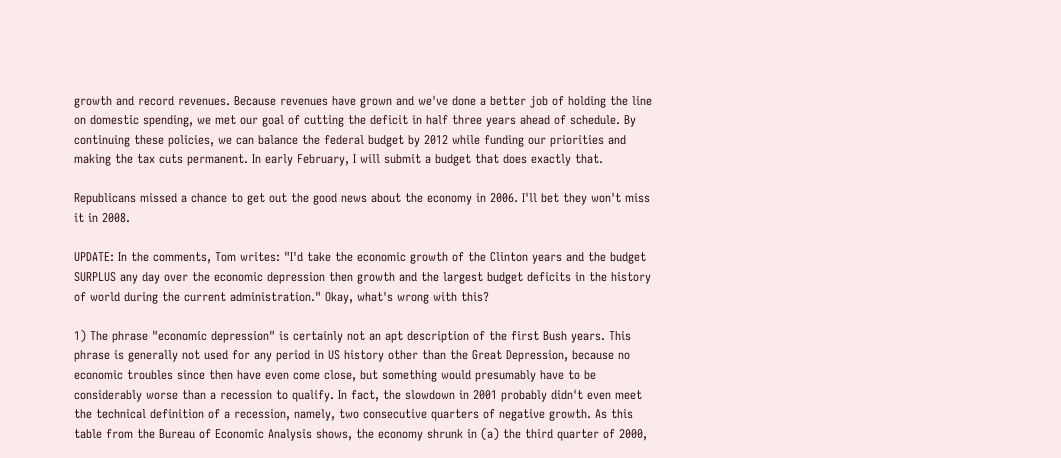growth and record revenues. Because revenues have grown and we've done a better job of holding the line on domestic spending, we met our goal of cutting the deficit in half three years ahead of schedule. By continuing these policies, we can balance the federal budget by 2012 while funding our priorities and making the tax cuts permanent. In early February, I will submit a budget that does exactly that.

Republicans missed a chance to get out the good news about the economy in 2006. I'll bet they won't miss it in 2008.

UPDATE: In the comments, Tom writes: "I'd take the economic growth of the Clinton years and the budget SURPLUS any day over the economic depression then growth and the largest budget deficits in the history of world during the current administration." Okay, what's wrong with this?

1) The phrase "economic depression" is certainly not an apt description of the first Bush years. This phrase is generally not used for any period in US history other than the Great Depression, because no economic troubles since then have even come close, but something would presumably have to be considerably worse than a recession to qualify. In fact, the slowdown in 2001 probably didn't even meet the technical definition of a recession, namely, two consecutive quarters of negative growth. As this table from the Bureau of Economic Analysis shows, the economy shrunk in (a) the third quarter of 2000,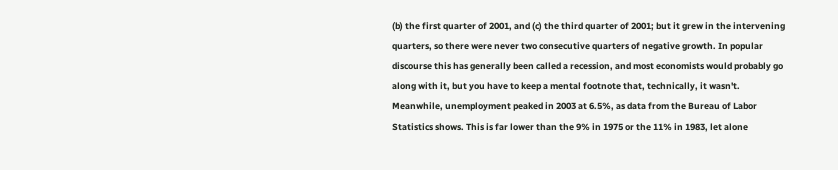(b) the first quarter of 2001, and (c) the third quarter of 2001; but it grew in the intervening quarters, so there were never two consecutive quarters of negative growth. In popular discourse this has generally been called a recession, and most economists would probably go along with it, but you have to keep a mental footnote that, technically, it wasn't. Meanwhile, unemployment peaked in 2003 at 6.5%, as data from the Bureau of Labor Statistics shows. This is far lower than the 9% in 1975 or the 11% in 1983, let alone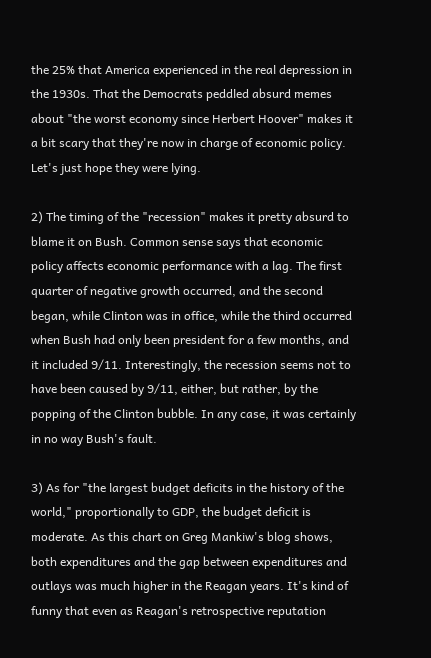the 25% that America experienced in the real depression in the 1930s. That the Democrats peddled absurd memes about "the worst economy since Herbert Hoover" makes it a bit scary that they're now in charge of economic policy. Let's just hope they were lying.

2) The timing of the "recession" makes it pretty absurd to blame it on Bush. Common sense says that economic policy affects economic performance with a lag. The first quarter of negative growth occurred, and the second began, while Clinton was in office, while the third occurred when Bush had only been president for a few months, and it included 9/11. Interestingly, the recession seems not to have been caused by 9/11, either, but rather, by the popping of the Clinton bubble. In any case, it was certainly in no way Bush's fault.

3) As for "the largest budget deficits in the history of the world," proportionally to GDP, the budget deficit is moderate. As this chart on Greg Mankiw's blog shows, both expenditures and the gap between expenditures and outlays was much higher in the Reagan years. It's kind of funny that even as Reagan's retrospective reputation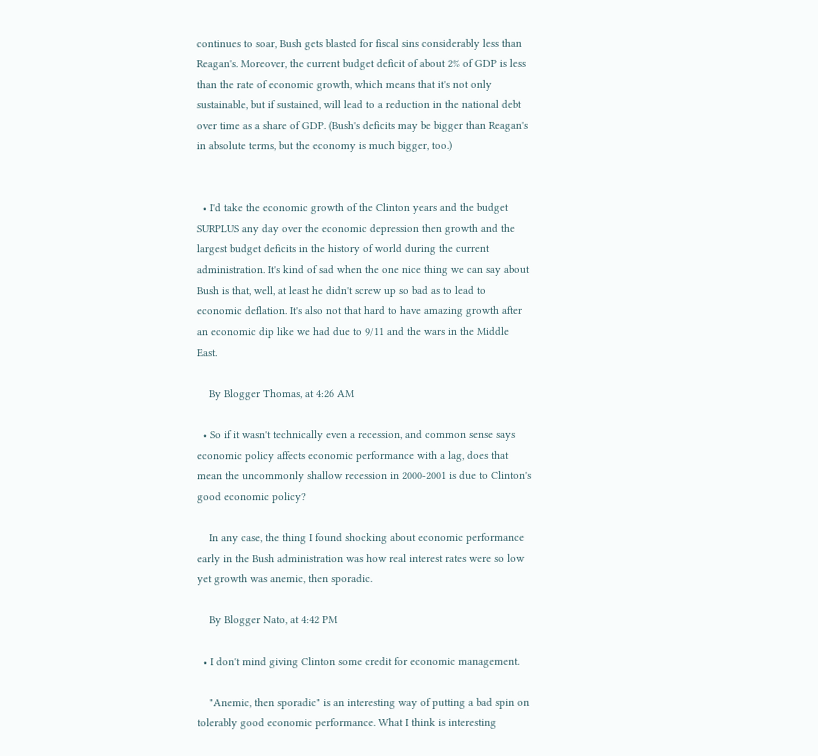continues to soar, Bush gets blasted for fiscal sins considerably less than Reagan's. Moreover, the current budget deficit of about 2% of GDP is less than the rate of economic growth, which means that it's not only sustainable, but if sustained, will lead to a reduction in the national debt over time as a share of GDP. (Bush's deficits may be bigger than Reagan's in absolute terms, but the economy is much bigger, too.)


  • I'd take the economic growth of the Clinton years and the budget SURPLUS any day over the economic depression then growth and the largest budget deficits in the history of world during the current administration. It's kind of sad when the one nice thing we can say about Bush is that, well, at least he didn't screw up so bad as to lead to economic deflation. It's also not that hard to have amazing growth after an economic dip like we had due to 9/11 and the wars in the Middle East.

    By Blogger Thomas, at 4:26 AM

  • So if it wasn't technically even a recession, and common sense says economic policy affects economic performance with a lag, does that mean the uncommonly shallow recession in 2000-2001 is due to Clinton's good economic policy?

    In any case, the thing I found shocking about economic performance early in the Bush administration was how real interest rates were so low yet growth was anemic, then sporadic.

    By Blogger Nato, at 4:42 PM

  • I don't mind giving Clinton some credit for economic management.

    "Anemic, then sporadic" is an interesting way of putting a bad spin on tolerably good economic performance. What I think is interesting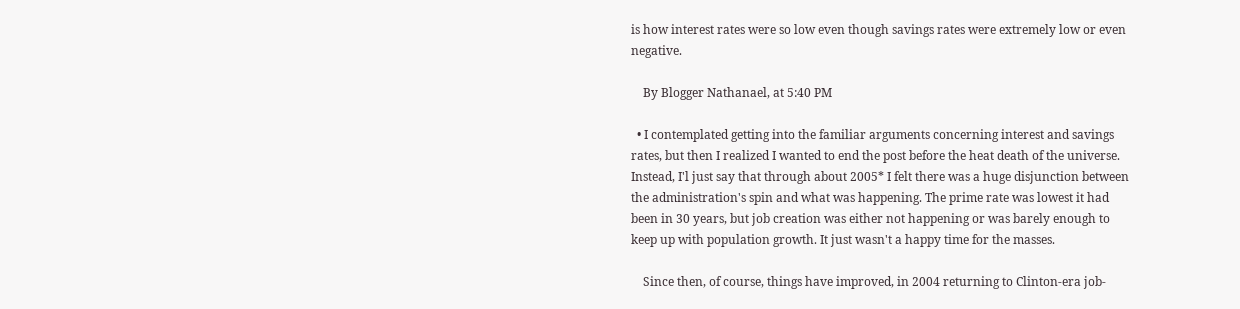is how interest rates were so low even though savings rates were extremely low or even negative.

    By Blogger Nathanael, at 5:40 PM

  • I contemplated getting into the familiar arguments concerning interest and savings rates, but then I realized I wanted to end the post before the heat death of the universe. Instead, I'l just say that through about 2005* I felt there was a huge disjunction between the administration's spin and what was happening. The prime rate was lowest it had been in 30 years, but job creation was either not happening or was barely enough to keep up with population growth. It just wasn't a happy time for the masses.

    Since then, of course, things have improved, in 2004 returning to Clinton-era job-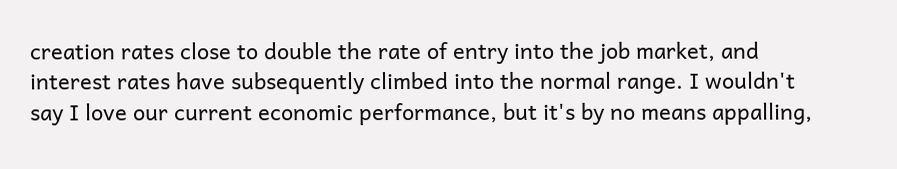creation rates close to double the rate of entry into the job market, and interest rates have subsequently climbed into the normal range. I wouldn't say I love our current economic performance, but it's by no means appalling,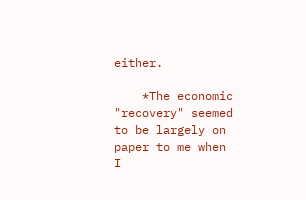either.

    *The economic "recovery" seemed to be largely on paper to me when I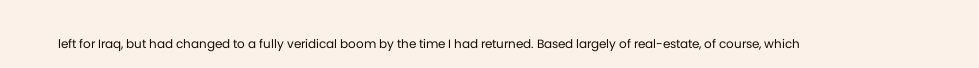left for Iraq, but had changed to a fully veridical boom by the time I had returned. Based largely of real-estate, of course, which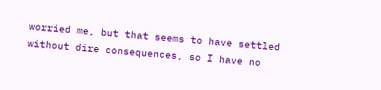worried me, but that seems to have settled without dire consequences, so I have no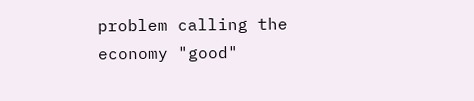problem calling the economy "good"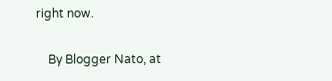right now.

    By Blogger Nato, at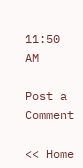11:50 AM

Post a Comment

<< Home